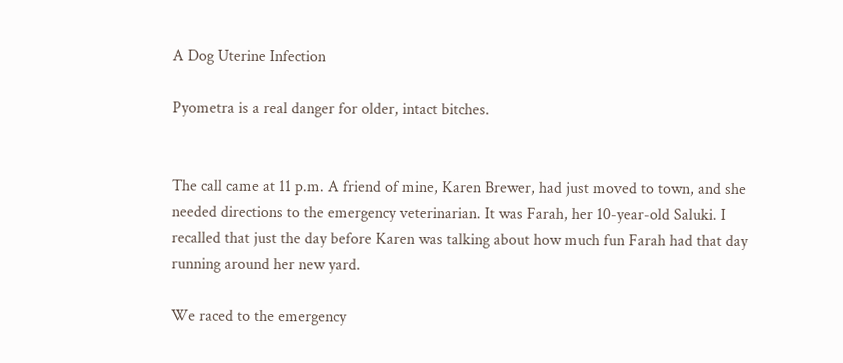A Dog Uterine Infection

Pyometra is a real danger for older, intact bitches.


The call came at 11 p.m. A friend of mine, Karen Brewer, had just moved to town, and she needed directions to the emergency veterinarian. It was Farah, her 10-year-old Saluki. I recalled that just the day before Karen was talking about how much fun Farah had that day running around her new yard.

We raced to the emergency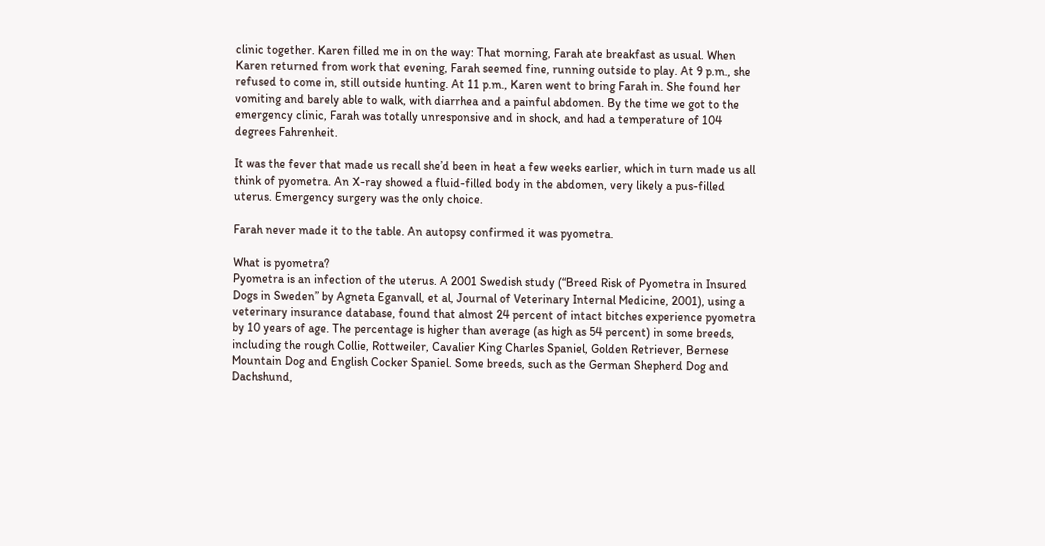clinic together. Karen filled me in on the way: That morning, Farah ate breakfast as usual. When Karen returned from work that evening, Farah seemed fine, running outside to play. At 9 p.m., she refused to come in, still outside hunting. At 11 p.m., Karen went to bring Farah in. She found her vomiting and barely able to walk, with diarrhea and a painful abdomen. By the time we got to the emergency clinic, Farah was totally unresponsive and in shock, and had a temperature of 104 degrees Fahrenheit.

It was the fever that made us recall she’d been in heat a few weeks earlier, which in turn made us all think of pyometra. An X-ray showed a fluid-filled body in the abdomen, very likely a pus-filled uterus. Emergency surgery was the only choice.

Farah never made it to the table. An autopsy confirmed it was pyometra.

What is pyometra?
Pyometra is an infection of the uterus. A 2001 Swedish study (“Breed Risk of Pyometra in Insured Dogs in Sweden” by Agneta Eganvall, et al, Journal of Veterinary Internal Medicine, 2001), using a veterinary insurance database, found that almost 24 percent of intact bitches experience pyometra by 10 years of age. The percentage is higher than average (as high as 54 percent) in some breeds, including the rough Collie, Rottweiler, Cavalier King Charles Spaniel, Golden Retriever, Bernese Mountain Dog and English Cocker Spaniel. Some breeds, such as the German Shepherd Dog and Dachshund,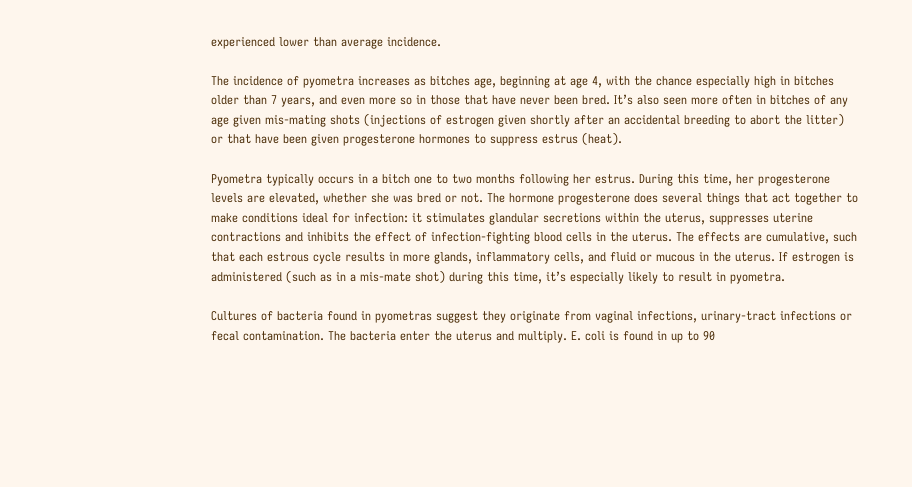experienced lower than average incidence.

The incidence of pyometra increases as bitches age, beginning at age 4, with the chance especially high in bitches older than 7 years, and even more so in those that have never been bred. It’s also seen more often in bitches of any age given mis-mating shots (injections of estrogen given shortly after an accidental breeding to abort the litter) or that have been given progesterone hormones to suppress estrus (heat).

Pyometra typically occurs in a bitch one to two months following her estrus. During this time, her progesterone levels are elevated, whether she was bred or not. The hormone progesterone does several things that act together to make conditions ideal for infection: it stimulates glandular secretions within the uterus, suppresses uterine contractions and inhibits the effect of infection-fighting blood cells in the uterus. The effects are cumulative, such that each estrous cycle results in more glands, inflammatory cells, and fluid or mucous in the uterus. If estrogen is administered (such as in a mis-mate shot) during this time, it’s especially likely to result in pyometra.

Cultures of bacteria found in pyometras suggest they originate from vaginal infections, urinary-tract infections or fecal contamination. The bacteria enter the uterus and multiply. E. coli is found in up to 90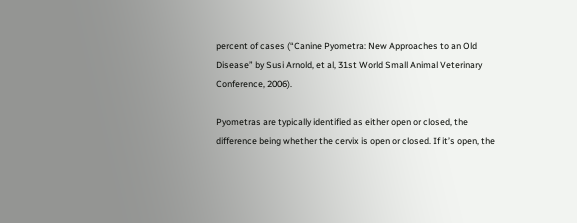percent of cases (“Canine Pyometra: New Approaches to an Old Disease” by Susi Arnold, et al, 31st World Small Animal Veterinary Conference, 2006).

Pyometras are typically identified as either open or closed, the difference being whether the cervix is open or closed. If it’s open, the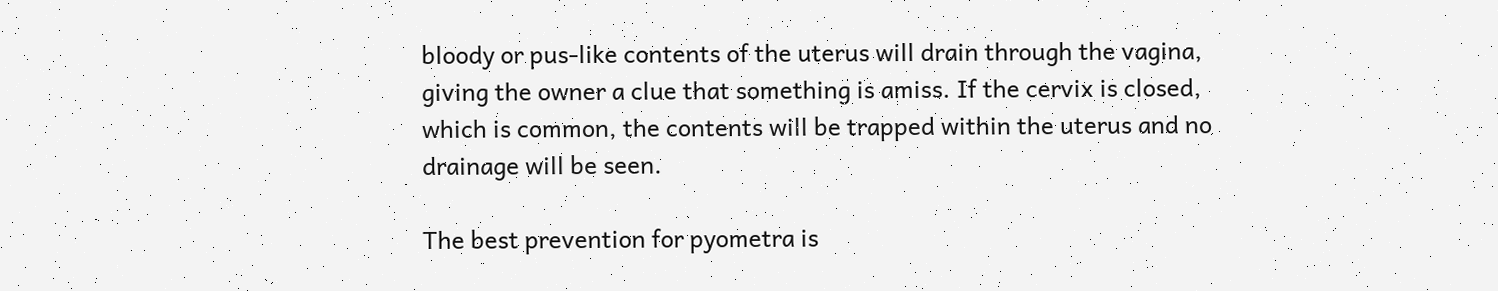bloody or pus-like contents of the uterus will drain through the vagina, giving the owner a clue that something is amiss. If the cervix is closed, which is common, the contents will be trapped within the uterus and no drainage will be seen.

The best prevention for pyometra is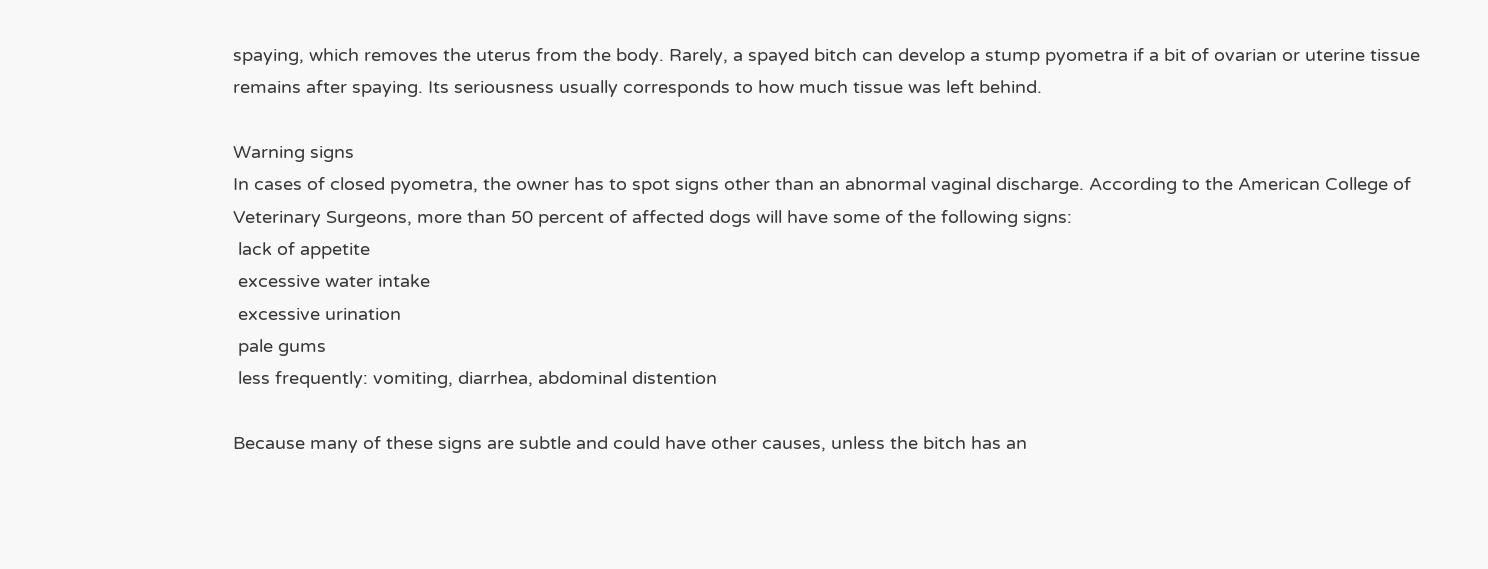spaying, which removes the uterus from the body. Rarely, a spayed bitch can develop a stump pyometra if a bit of ovarian or uterine tissue remains after spaying. Its seriousness usually corresponds to how much tissue was left behind.

Warning signs
In cases of closed pyometra, the owner has to spot signs other than an abnormal vaginal discharge. According to the American College of Veterinary Surgeons, more than 50 percent of affected dogs will have some of the following signs:
 lack of appetite
 excessive water intake
 excessive urination
 pale gums
 less frequently: vomiting, diarrhea, abdominal distention

Because many of these signs are subtle and could have other causes, unless the bitch has an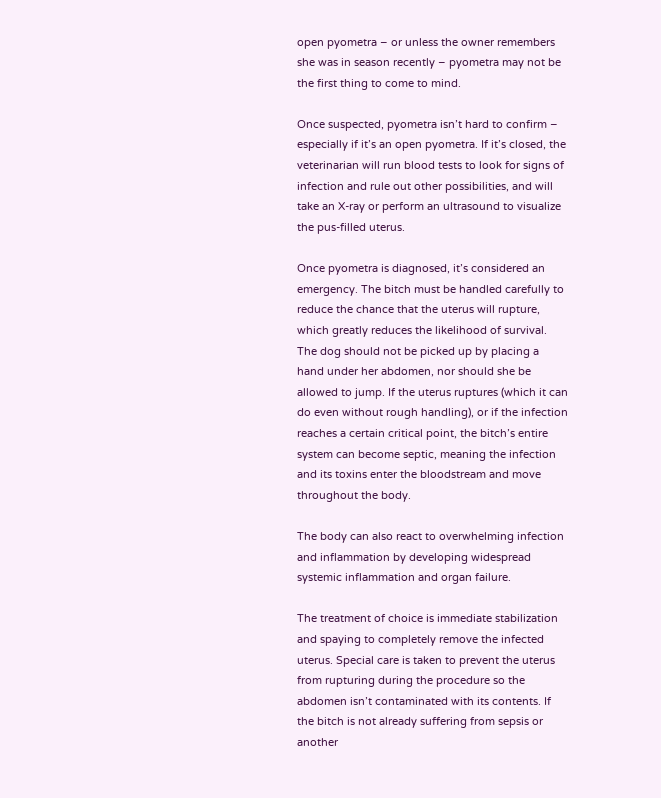open pyometra – or unless the owner remembers she was in season recently – pyometra may not be the first thing to come to mind.

Once suspected, pyometra isn’t hard to confirm – especially if it’s an open pyometra. If it’s closed, the veterinarian will run blood tests to look for signs of infection and rule out other possibilities, and will take an X-ray or perform an ultrasound to visualize the pus-filled uterus.

Once pyometra is diagnosed, it’s considered an emergency. The bitch must be handled carefully to reduce the chance that the uterus will rupture, which greatly reduces the likelihood of survival. The dog should not be picked up by placing a hand under her abdomen, nor should she be allowed to jump. If the uterus ruptures (which it can do even without rough handling), or if the infection reaches a certain critical point, the bitch’s entire system can become septic, meaning the infection and its toxins enter the bloodstream and move throughout the body.

The body can also react to overwhelming infection and inflammation by developing widespread systemic inflammation and organ failure.

The treatment of choice is immediate stabilization and spaying to completely remove the infected uterus. Special care is taken to prevent the uterus from rupturing during the procedure so the abdomen isn’t contaminated with its contents. If the bitch is not already suffering from sepsis or another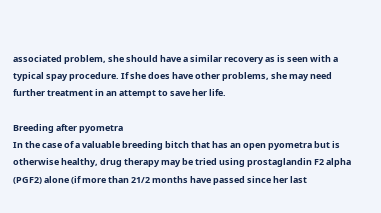associated problem, she should have a similar recovery as is seen with a typical spay procedure. If she does have other problems, she may need further treatment in an attempt to save her life.

Breeding after pyometra
In the case of a valuable breeding bitch that has an open pyometra but is otherwise healthy, drug therapy may be tried using prostaglandin F2 alpha (PGF2) alone (if more than 21/2 months have passed since her last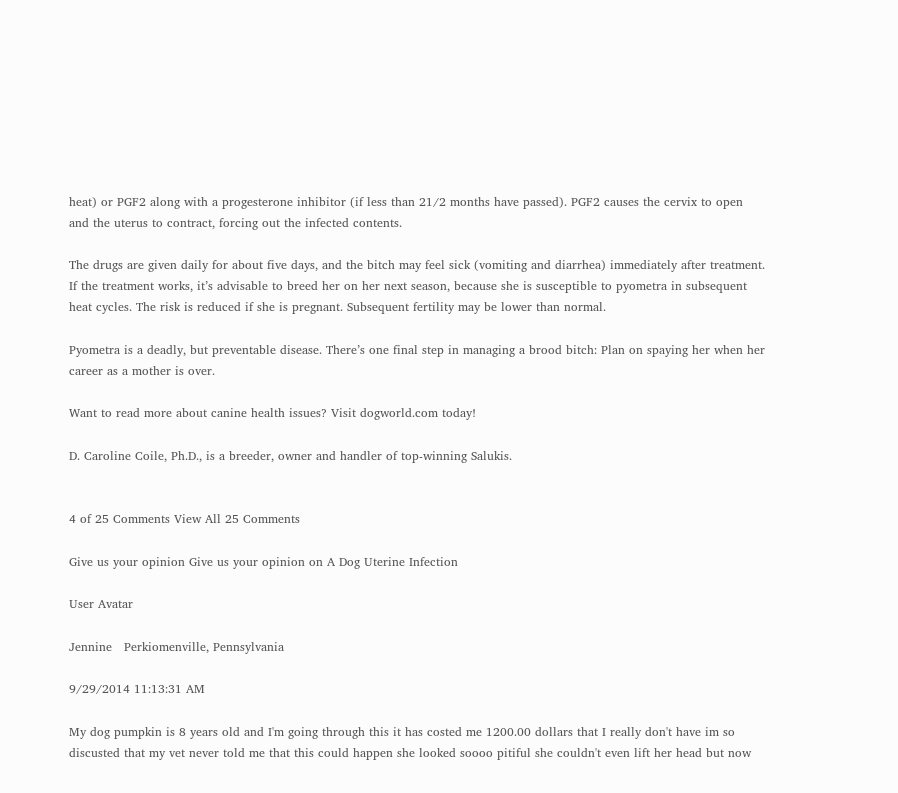heat) or PGF2 along with a progesterone inhibitor (if less than 21/2 months have passed). PGF2 causes the cervix to open and the uterus to contract, forcing out the infected contents.

The drugs are given daily for about five days, and the bitch may feel sick (vomiting and diarrhea) immediately after treatment. If the treatment works, it’s advisable to breed her on her next season, because she is susceptible to pyometra in subsequent heat cycles. The risk is reduced if she is pregnant. Subsequent fertility may be lower than normal.

Pyometra is a deadly, but preventable disease. There’s one final step in managing a brood bitch: Plan on spaying her when her career as a mother is over.

Want to read more about canine health issues? Visit dogworld.com today!

D. Caroline Coile, Ph.D., is a breeder, owner and handler of top-winning Salukis.


4 of 25 Comments View All 25 Comments

Give us your opinion Give us your opinion on A Dog Uterine Infection

User Avatar

Jennine   Perkiomenville, Pennsylvania

9/29/2014 11:13:31 AM

My dog pumpkin is 8 years old and I'm going through this it has costed me 1200.00 dollars that I really don't have im so discusted that my vet never told me that this could happen she looked soooo pitiful she couldn't even lift her head but now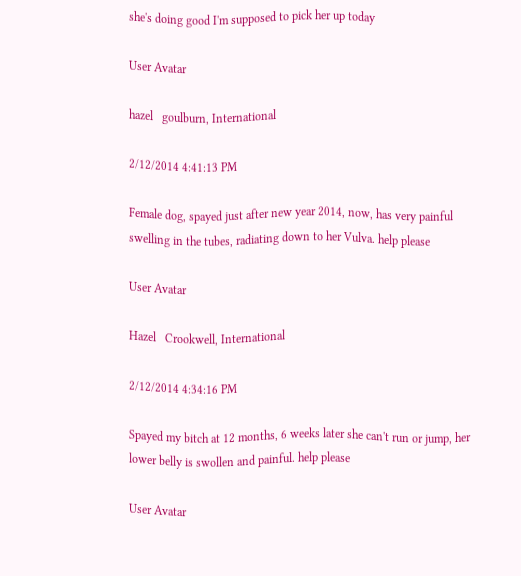she's doing good I'm supposed to pick her up today

User Avatar

hazel   goulburn, International

2/12/2014 4:41:13 PM

Female dog, spayed just after new year 2014, now, has very painful swelling in the tubes, radiating down to her Vulva. help please

User Avatar

Hazel   Crookwell, International

2/12/2014 4:34:16 PM

Spayed my bitch at 12 months, 6 weeks later she can't run or jump, her lower belly is swollen and painful. help please

User Avatar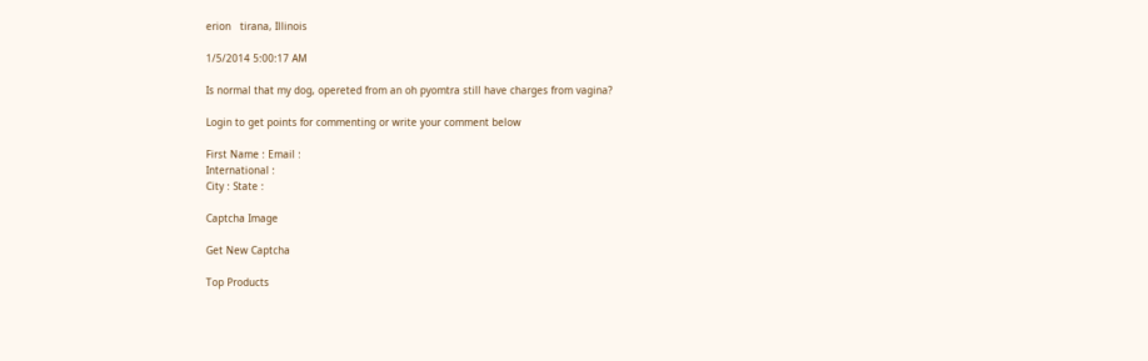erion   tirana, Illinois

1/5/2014 5:00:17 AM

Is normal that my dog, opereted from an oh pyomtra still have charges from vagina?

Login to get points for commenting or write your comment below

First Name : Email :
International :
City : State :

Captcha Image

Get New Captcha

Top Products